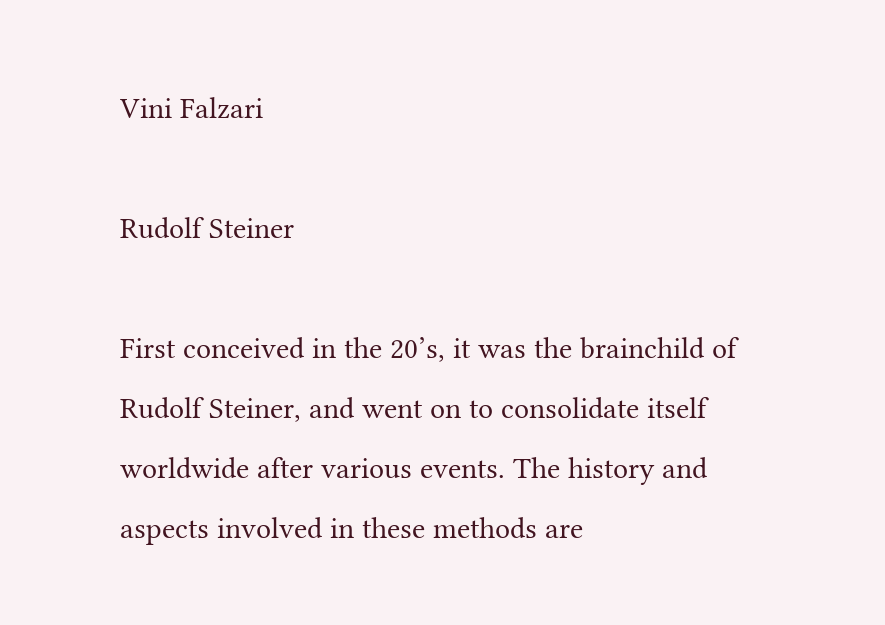Vini Falzari

Rudolf Steiner

First conceived in the 20’s, it was the brainchild of Rudolf Steiner, and went on to consolidate itself worldwide after various events. The history and aspects involved in these methods are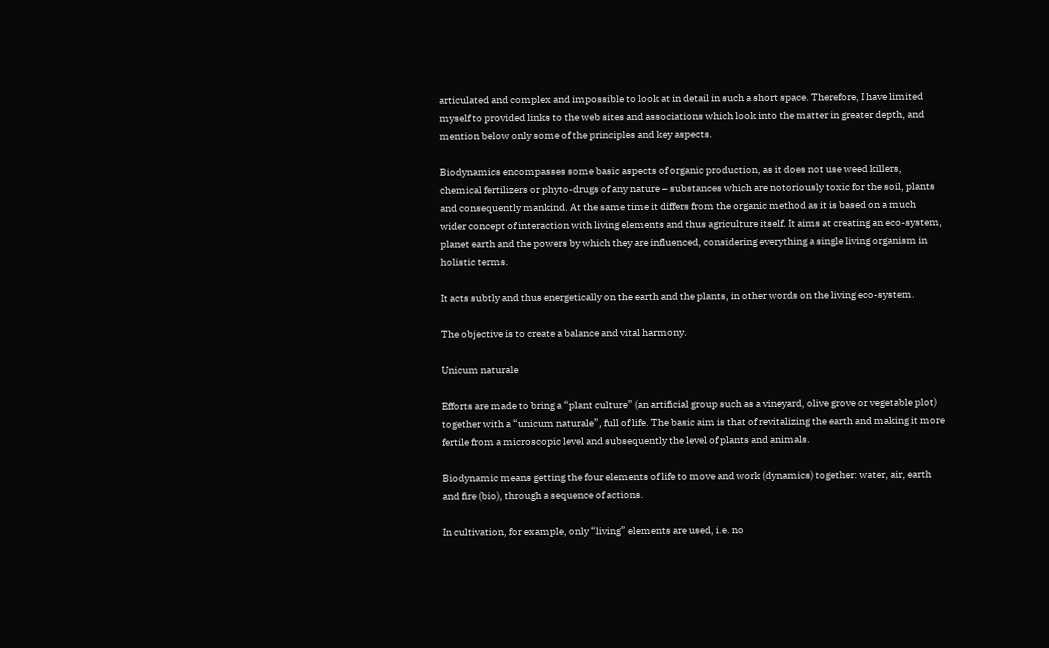articulated and complex and impossible to look at in detail in such a short space. Therefore, I have limited myself to provided links to the web sites and associations which look into the matter in greater depth, and mention below only some of the principles and key aspects.

Biodynamics encompasses some basic aspects of organic production, as it does not use weed killers, chemical fertilizers or phyto-drugs of any nature – substances which are notoriously toxic for the soil, plants and consequently mankind. At the same time it differs from the organic method as it is based on a much wider concept of interaction with living elements and thus agriculture itself. It aims at creating an eco-system, planet earth and the powers by which they are influenced, considering everything a single living organism in holistic terms.

It acts subtly and thus energetically on the earth and the plants, in other words on the living eco-system.

The objective is to create a balance and vital harmony.

Unicum naturale

Efforts are made to bring a “plant culture” (an artificial group such as a vineyard, olive grove or vegetable plot) together with a “unicum naturale”, full of life. The basic aim is that of revitalizing the earth and making it more fertile from a microscopic level and subsequently the level of plants and animals.

Biodynamic means getting the four elements of life to move and work (dynamics) together: water, air, earth and fire (bio), through a sequence of actions.

In cultivation, for example, only “living” elements are used, i.e. no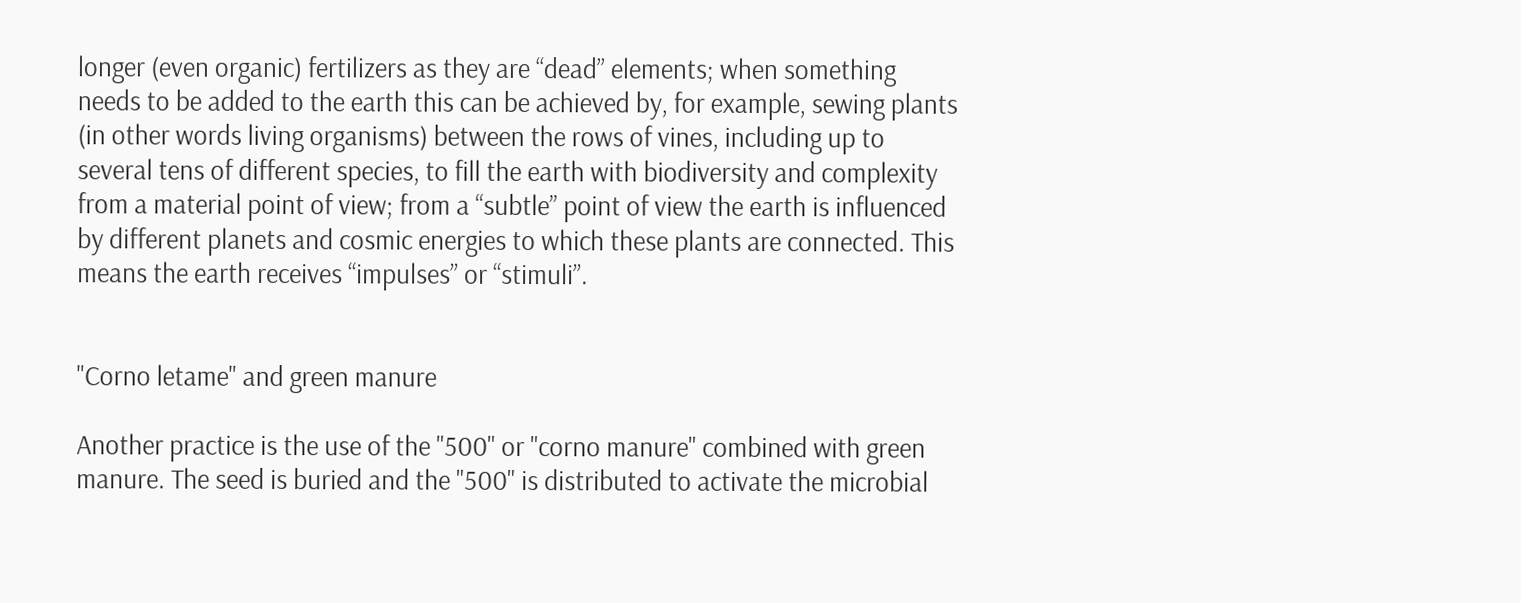longer (even organic) fertilizers as they are “dead” elements; when something needs to be added to the earth this can be achieved by, for example, sewing plants (in other words living organisms) between the rows of vines, including up to several tens of different species, to fill the earth with biodiversity and complexity from a material point of view; from a “subtle” point of view the earth is influenced by different planets and cosmic energies to which these plants are connected. This means the earth receives “impulses” or “stimuli”.


"Corno letame" and green manure

Another practice is the use of the "500" or "corno manure" combined with green manure. The seed is buried and the "500" is distributed to activate the microbial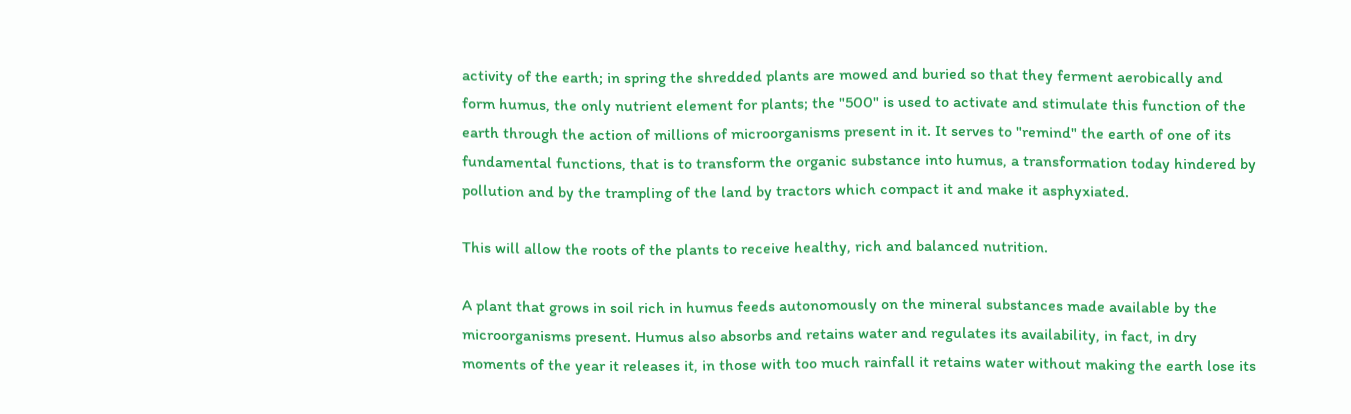activity of the earth; in spring the shredded plants are mowed and buried so that they ferment aerobically and form humus, the only nutrient element for plants; the "500" is used to activate and stimulate this function of the earth through the action of millions of microorganisms present in it. It serves to "remind" the earth of one of its fundamental functions, that is to transform the organic substance into humus, a transformation today hindered by pollution and by the trampling of the land by tractors which compact it and make it asphyxiated.

This will allow the roots of the plants to receive healthy, rich and balanced nutrition.

A plant that grows in soil rich in humus feeds autonomously on the mineral substances made available by the microorganisms present. Humus also absorbs and retains water and regulates its availability, in fact, in dry moments of the year it releases it, in those with too much rainfall it retains water without making the earth lose its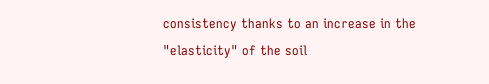consistency thanks to an increase in the "elasticity" of the soil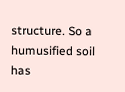structure. So a humusified soil has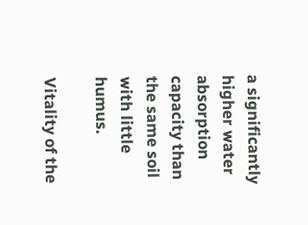a significantly higher water absorption capacity than the same soil with little humus.

Vitality of the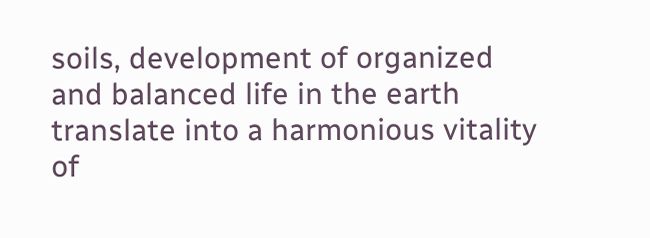soils, development of organized and balanced life in the earth translate into a harmonious vitality of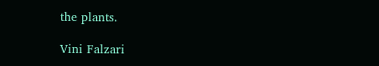the plants.

Vini Falzari